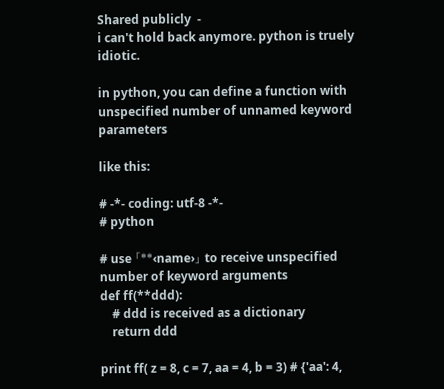Shared publicly  -
i can't hold back anymore. python is truely idiotic.

in python, you can define a function with unspecified number of unnamed keyword parameters

like this:

# -*- coding: utf-8 -*-
# python

# use 「**‹name›」 to receive unspecified number of keyword arguments
def ff(**ddd):
    # ddd is received as a dictionary
    return ddd

print ff( z = 8, c = 7, aa = 4, b = 3) # {'aa': 4,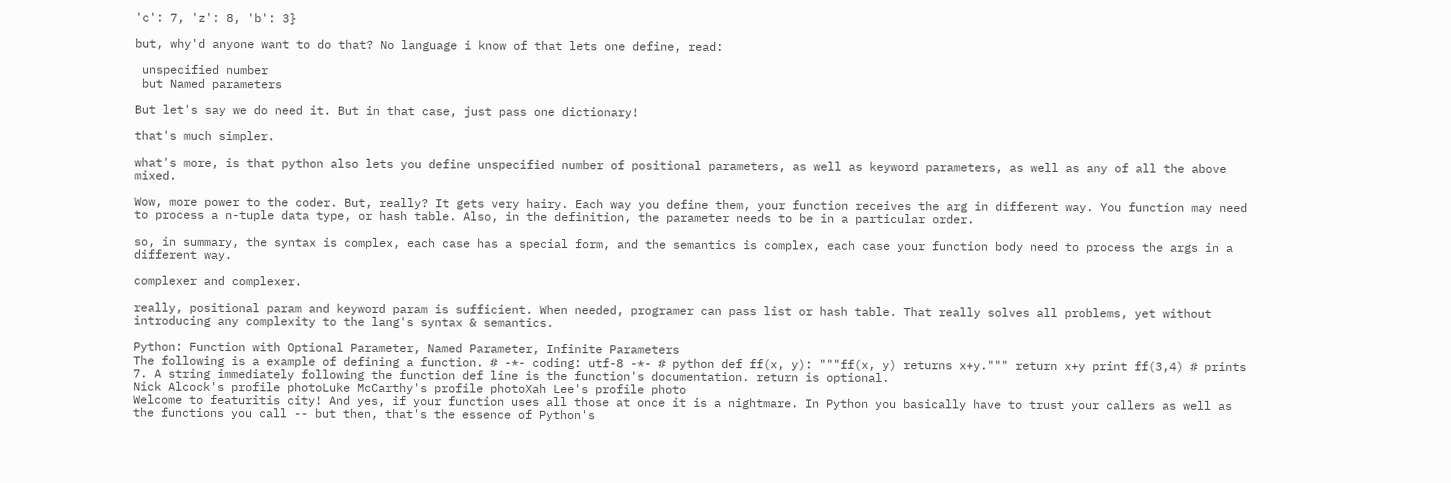'c': 7, 'z': 8, 'b': 3}

but, why'd anyone want to do that? No language i know of that lets one define, read:

 unspecified number
 but Named parameters

But let's say we do need it. But in that case, just pass one dictionary!

that's much simpler.

what's more, is that python also lets you define unspecified number of positional parameters, as well as keyword parameters, as well as any of all the above mixed.

Wow, more power to the coder. But, really? It gets very hairy. Each way you define them, your function receives the arg in different way. You function may need to process a n-tuple data type, or hash table. Also, in the definition, the parameter needs to be in a particular order.

so, in summary, the syntax is complex, each case has a special form, and the semantics is complex, each case your function body need to process the args in a different way.

complexer and complexer.

really, positional param and keyword param is sufficient. When needed, programer can pass list or hash table. That really solves all problems, yet without introducing any complexity to the lang's syntax & semantics.

Python: Function with Optional Parameter, Named Parameter, Infinite Parameters
The following is a example of defining a function. # -*- coding: utf-8 -*- # python def ff(x, y): """ff(x, y) returns x+y.""" return x+y print ff(3,4) # prints 7. A string immediately following the function def line is the function's documentation. return is optional.
Nick Alcock's profile photoLuke McCarthy's profile photoXah Lee's profile photo
Welcome to featuritis city! And yes, if your function uses all those at once it is a nightmare. In Python you basically have to trust your callers as well as the functions you call -- but then, that's the essence of Python's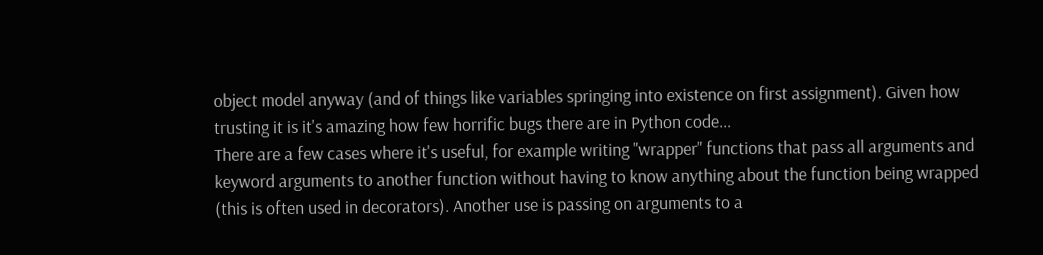object model anyway (and of things like variables springing into existence on first assignment). Given how trusting it is it's amazing how few horrific bugs there are in Python code...
There are a few cases where it's useful, for example writing "wrapper" functions that pass all arguments and keyword arguments to another function without having to know anything about the function being wrapped (this is often used in decorators). Another use is passing on arguments to a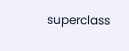superclass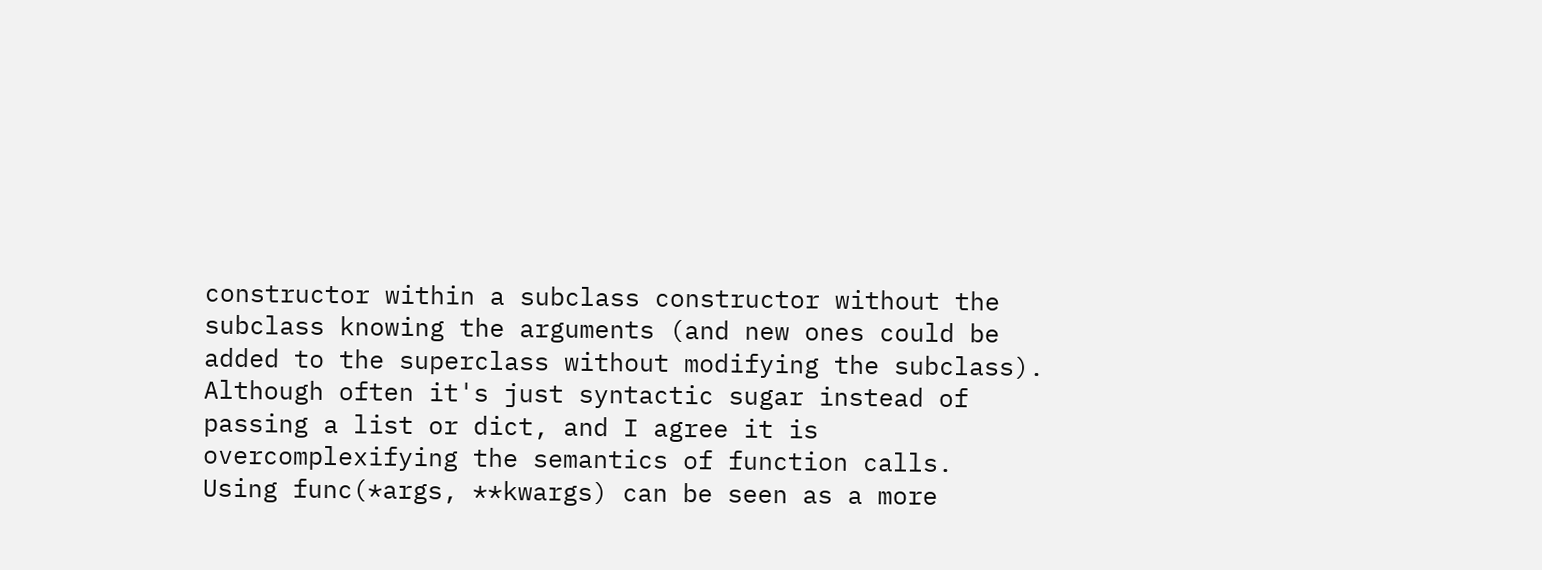constructor within a subclass constructor without the subclass knowing the arguments (and new ones could be added to the superclass without modifying the subclass). Although often it's just syntactic sugar instead of passing a list or dict, and I agree it is overcomplexifying the semantics of function calls.
Using func(*args, **kwargs) can be seen as a more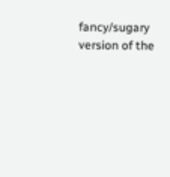fancy/sugary version of the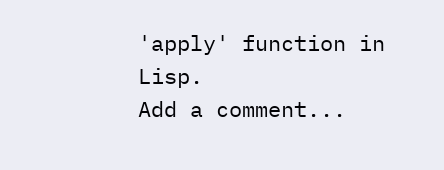'apply' function in Lisp.
Add a comment...